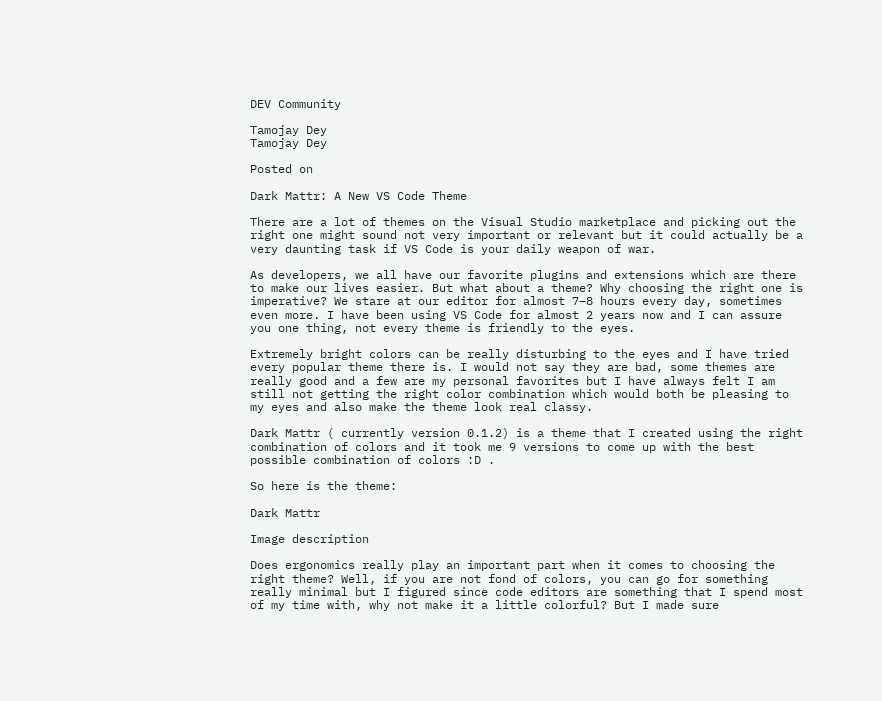DEV Community

Tamojay Dey
Tamojay Dey

Posted on

Dark Mattr: A New VS Code Theme

There are a lot of themes on the Visual Studio marketplace and picking out the right one might sound not very important or relevant but it could actually be a very daunting task if VS Code is your daily weapon of war.

As developers, we all have our favorite plugins and extensions which are there to make our lives easier. But what about a theme? Why choosing the right one is imperative? We stare at our editor for almost 7–8 hours every day, sometimes even more. I have been using VS Code for almost 2 years now and I can assure you one thing, not every theme is friendly to the eyes.

Extremely bright colors can be really disturbing to the eyes and I have tried every popular theme there is. I would not say they are bad, some themes are really good and a few are my personal favorites but I have always felt I am still not getting the right color combination which would both be pleasing to my eyes and also make the theme look real classy.

Dark Mattr ( currently version 0.1.2) is a theme that I created using the right combination of colors and it took me 9 versions to come up with the best possible combination of colors :D .

So here is the theme:

Dark Mattr

Image description

Does ergonomics really play an important part when it comes to choosing the right theme? Well, if you are not fond of colors, you can go for something really minimal but I figured since code editors are something that I spend most of my time with, why not make it a little colorful? But I made sure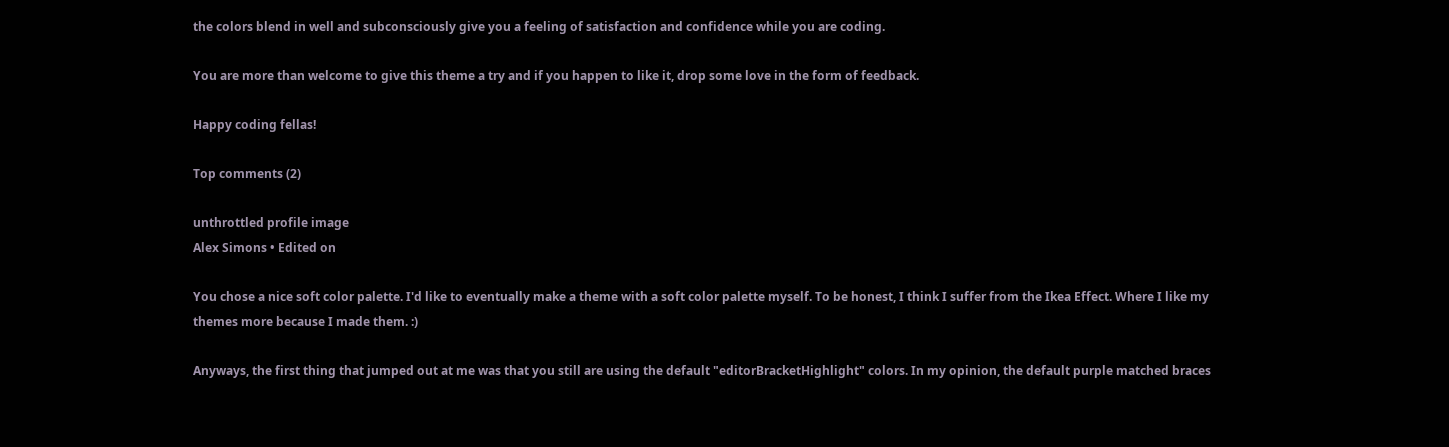the colors blend in well and subconsciously give you a feeling of satisfaction and confidence while you are coding.

You are more than welcome to give this theme a try and if you happen to like it, drop some love in the form of feedback.

Happy coding fellas!

Top comments (2)

unthrottled profile image
Alex Simons • Edited on

You chose a nice soft color palette. I'd like to eventually make a theme with a soft color palette myself. To be honest, I think I suffer from the Ikea Effect. Where I like my themes more because I made them. :)

Anyways, the first thing that jumped out at me was that you still are using the default "editorBracketHighlight" colors. In my opinion, the default purple matched braces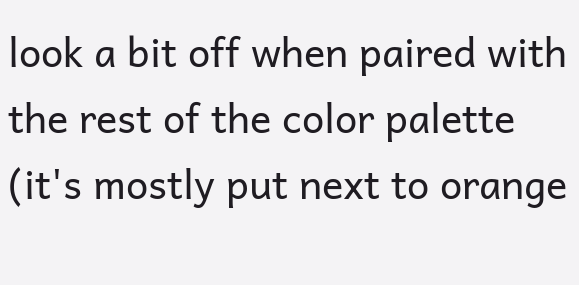look a bit off when paired with the rest of the color palette (it's mostly put next to orange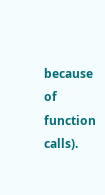because of function calls).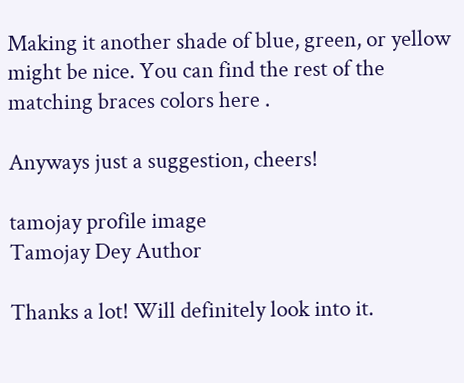Making it another shade of blue, green, or yellow might be nice. You can find the rest of the matching braces colors here .

Anyways just a suggestion, cheers!

tamojay profile image
Tamojay Dey Author

Thanks a lot! Will definitely look into it.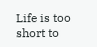Life is too short to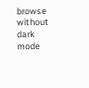browse without dark mode